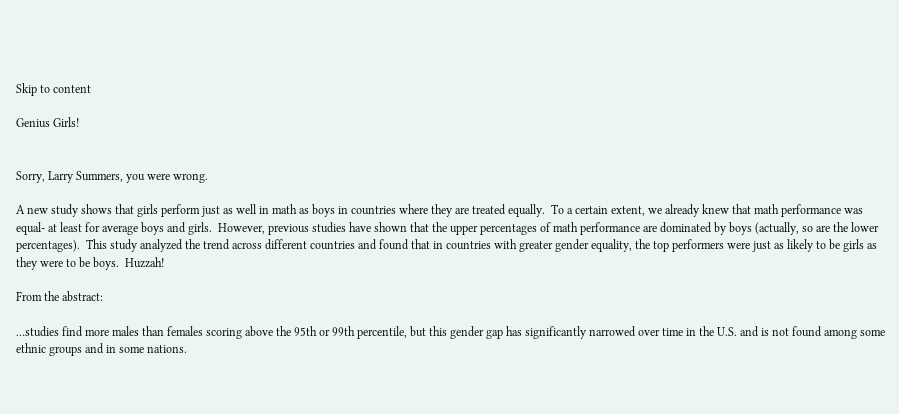Skip to content

Genius Girls!


Sorry, Larry Summers, you were wrong.

A new study shows that girls perform just as well in math as boys in countries where they are treated equally.  To a certain extent, we already knew that math performance was equal- at least for average boys and girls.  However, previous studies have shown that the upper percentages of math performance are dominated by boys (actually, so are the lower percentages).  This study analyzed the trend across different countries and found that in countries with greater gender equality, the top performers were just as likely to be girls as they were to be boys.  Huzzah!

From the abstract:

…studies find more males than females scoring above the 95th or 99th percentile, but this gender gap has significantly narrowed over time in the U.S. and is not found among some ethnic groups and in some nations.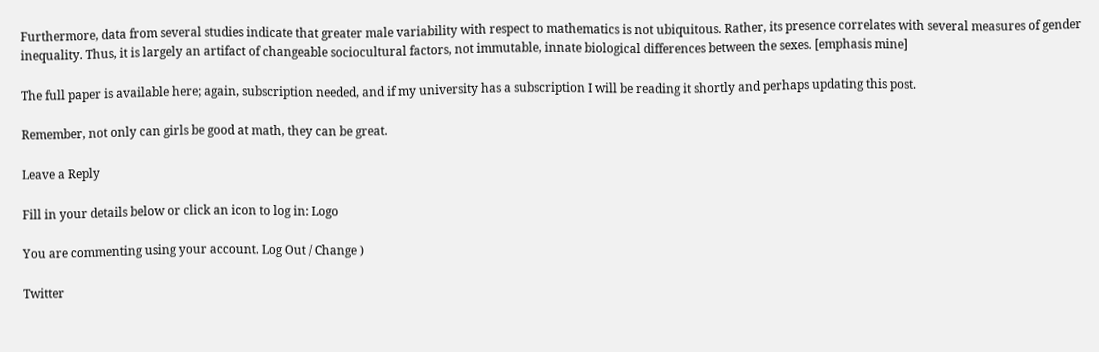Furthermore, data from several studies indicate that greater male variability with respect to mathematics is not ubiquitous. Rather, its presence correlates with several measures of gender inequality. Thus, it is largely an artifact of changeable sociocultural factors, not immutable, innate biological differences between the sexes. [emphasis mine]

The full paper is available here; again, subscription needed, and if my university has a subscription I will be reading it shortly and perhaps updating this post.

Remember, not only can girls be good at math, they can be great.

Leave a Reply

Fill in your details below or click an icon to log in: Logo

You are commenting using your account. Log Out / Change )

Twitter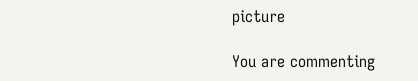picture

You are commenting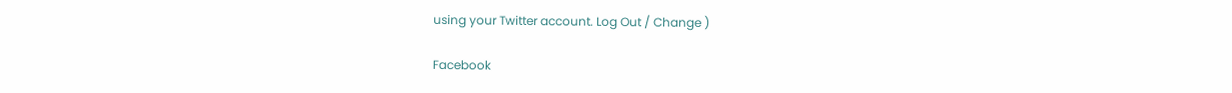using your Twitter account. Log Out / Change )

Facebook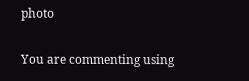photo

You are commenting using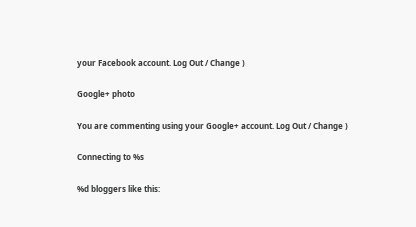your Facebook account. Log Out / Change )

Google+ photo

You are commenting using your Google+ account. Log Out / Change )

Connecting to %s

%d bloggers like this: